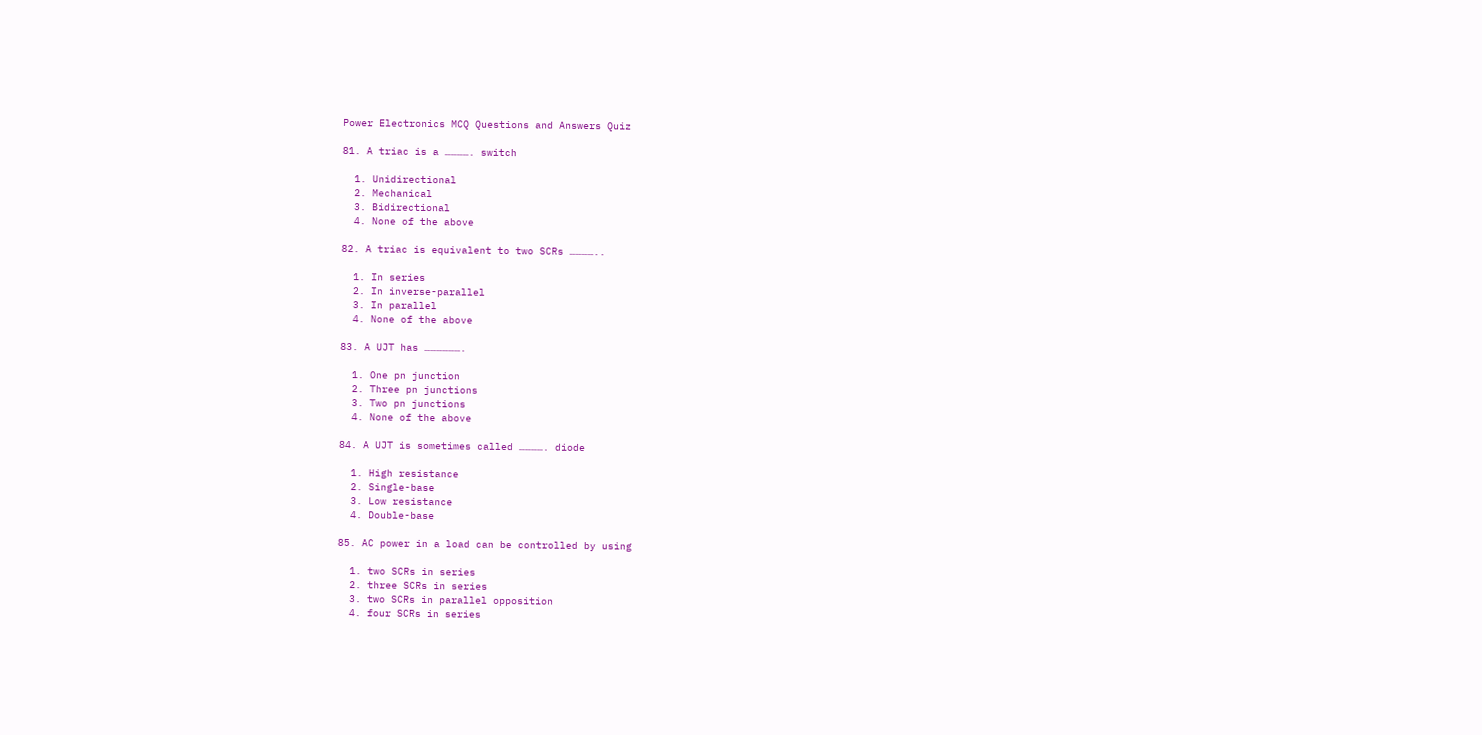Power Electronics MCQ Questions and Answers Quiz

81. A triac is a …………. switch

  1. Unidirectional
  2. Mechanical
  3. Bidirectional
  4. None of the above

82. A triac is equivalent to two SCRs …………..

  1. In series
  2. In inverse-parallel
  3. In parallel
  4. None of the above

83. A UJT has ……………….

  1. One pn junction
  2. Three pn junctions
  3. Two pn junctions
  4. None of the above

84. A UJT is sometimes called …………. diode

  1. High resistance
  2. Single-base
  3. Low resistance
  4. Double-base

85. AC power in a load can be controlled by using

  1. two SCRs in series
  2. three SCRs in series
  3. two SCRs in parallel opposition
  4. four SCRs in series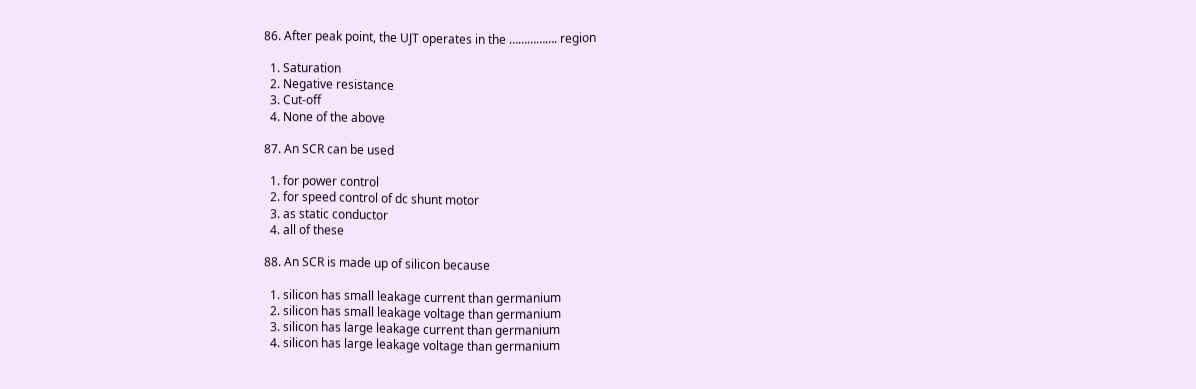86. After peak point, the UJT operates in the ……………. region

  1. Saturation
  2. Negative resistance
  3. Cut-off
  4. None of the above

87. An SCR can be used

  1. for power control
  2. for speed control of dc shunt motor
  3. as static conductor
  4. all of these

88. An SCR is made up of silicon because

  1. silicon has small leakage current than germanium
  2. silicon has small leakage voltage than germanium
  3. silicon has large leakage current than germanium
  4. silicon has large leakage voltage than germanium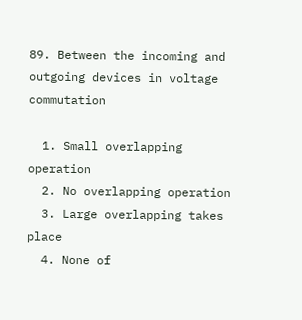89. Between the incoming and outgoing devices in voltage commutation

  1. Small overlapping operation
  2. No overlapping operation
  3. Large overlapping takes place
  4. None of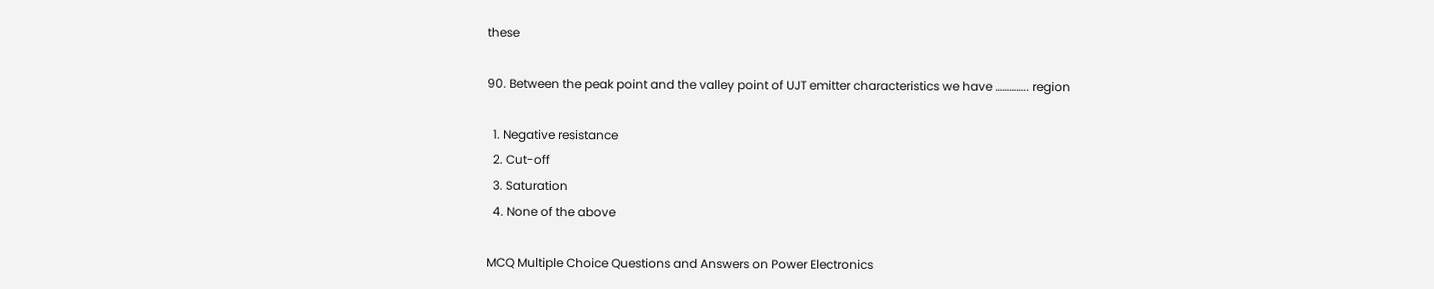these

90. Between the peak point and the valley point of UJT emitter characteristics we have ………….. region

  1. Negative resistance
  2. Cut-off
  3. Saturation
  4. None of the above

MCQ Multiple Choice Questions and Answers on Power Electronics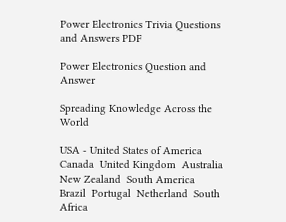Power Electronics Trivia Questions and Answers PDF

Power Electronics Question and Answer

Spreading Knowledge Across the World

USA - United States of America  Canada  United Kingdom  Australia  New Zealand  South America  Brazil  Portugal  Netherland  South Africa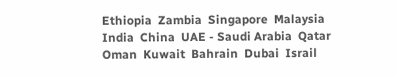Ethiopia  Zambia  Singapore  Malaysia  India  China  UAE - Saudi Arabia  Qatar  Oman  Kuwait  Bahrain  Dubai  Israil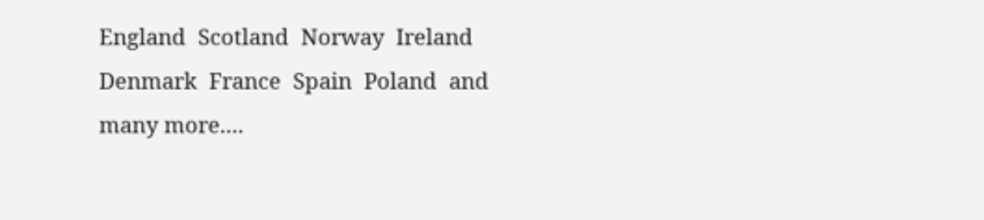England  Scotland  Norway  Ireland  Denmark  France  Spain  Poland  and many more....